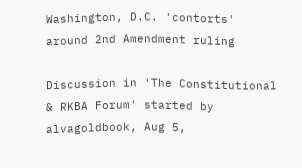Washington, D.C. 'contorts' around 2nd Amendment ruling

Discussion in 'The Constitutional & RKBA Forum' started by alvagoldbook, Aug 5,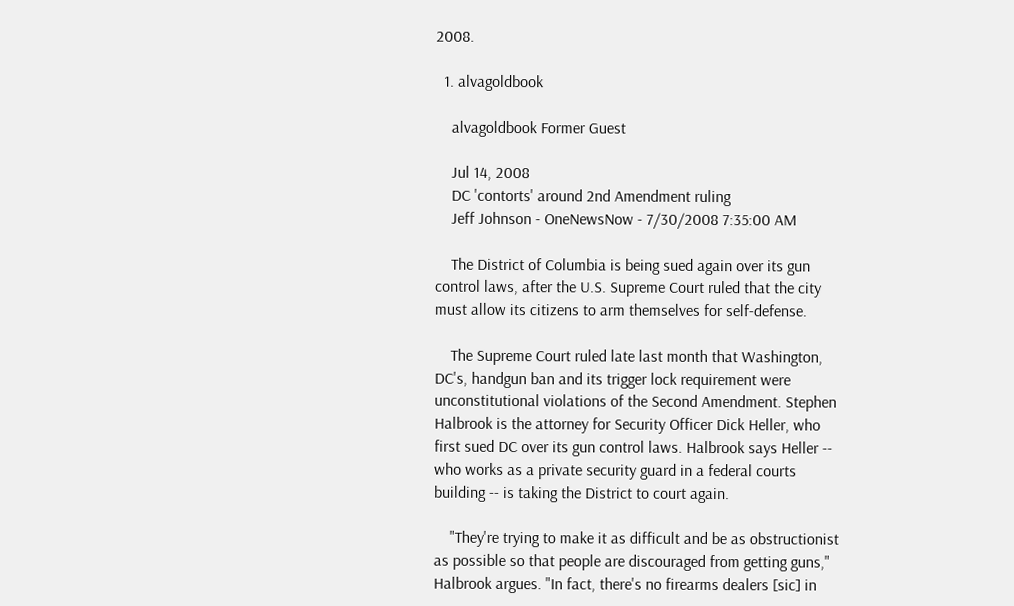2008.

  1. alvagoldbook

    alvagoldbook Former Guest

    Jul 14, 2008
    DC 'contorts' around 2nd Amendment ruling
    Jeff Johnson - OneNewsNow - 7/30/2008 7:35:00 AM

    The District of Columbia is being sued again over its gun control laws, after the U.S. Supreme Court ruled that the city must allow its citizens to arm themselves for self-defense.

    The Supreme Court ruled late last month that Washington, DC's, handgun ban and its trigger lock requirement were unconstitutional violations of the Second Amendment. Stephen Halbrook is the attorney for Security Officer Dick Heller, who first sued DC over its gun control laws. Halbrook says Heller -- who works as a private security guard in a federal courts building -- is taking the District to court again.

    "They're trying to make it as difficult and be as obstructionist as possible so that people are discouraged from getting guns," Halbrook argues. "In fact, there's no firearms dealers [sic] in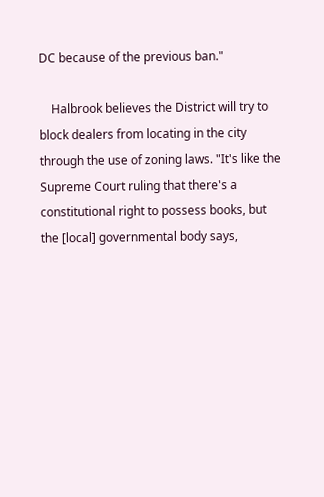DC because of the previous ban."

    Halbrook believes the District will try to block dealers from locating in the city through the use of zoning laws. "It's like the Supreme Court ruling that there's a constitutional right to possess books, but the [local] governmental body says,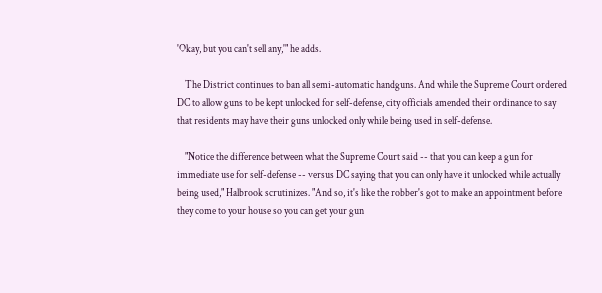'Okay, but you can't sell any,'" he adds.

    The District continues to ban all semi-automatic handguns. And while the Supreme Court ordered DC to allow guns to be kept unlocked for self-defense, city officials amended their ordinance to say that residents may have their guns unlocked only while being used in self-defense.

    "Notice the difference between what the Supreme Court said -- that you can keep a gun for immediate use for self-defense -- versus DC saying that you can only have it unlocked while actually being used," Halbrook scrutinizes. "And so, it's like the robber's got to make an appointment before they come to your house so you can get your gun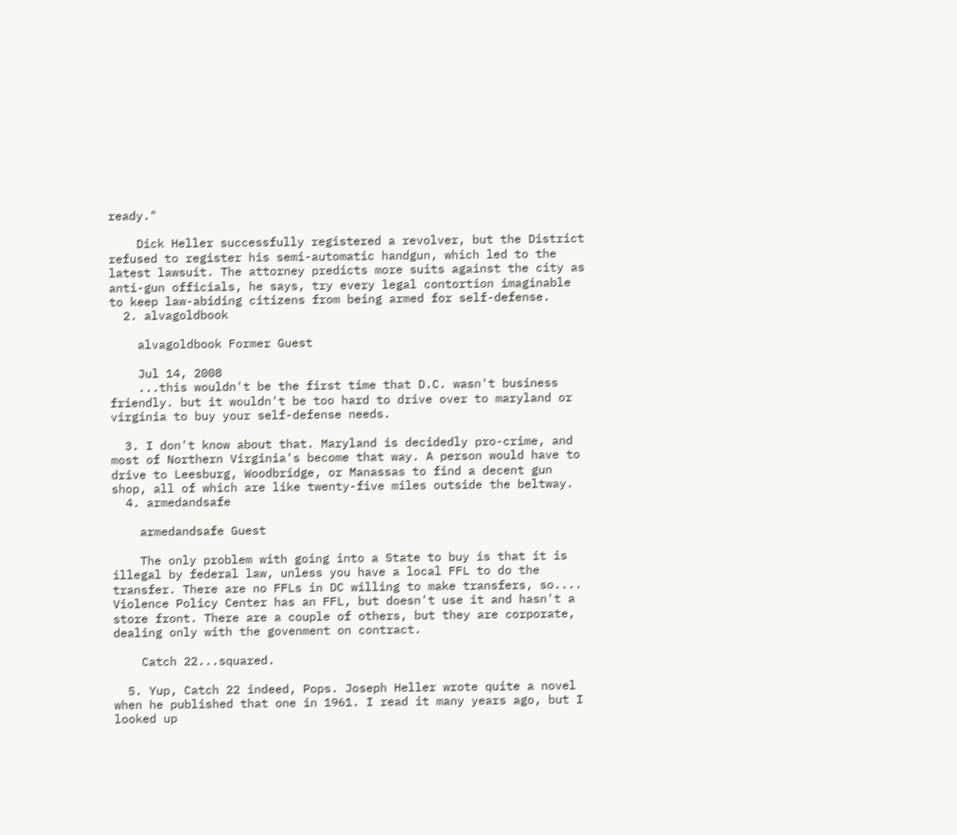ready."

    Dick Heller successfully registered a revolver, but the District refused to register his semi-automatic handgun, which led to the latest lawsuit. The attorney predicts more suits against the city as anti-gun officials, he says, try every legal contortion imaginable to keep law-abiding citizens from being armed for self-defense.
  2. alvagoldbook

    alvagoldbook Former Guest

    Jul 14, 2008
    ...this wouldn't be the first time that D.C. wasn't business friendly. but it wouldn't be too hard to drive over to maryland or virginia to buy your self-defense needs.

  3. I don't know about that. Maryland is decidedly pro-crime, and most of Northern Virginia's become that way. A person would have to drive to Leesburg, Woodbridge, or Manassas to find a decent gun shop, all of which are like twenty-five miles outside the beltway.
  4. armedandsafe

    armedandsafe Guest

    The only problem with going into a State to buy is that it is illegal by federal law, unless you have a local FFL to do the transfer. There are no FFLs in DC willing to make transfers, so.... Violence Policy Center has an FFL, but doesn't use it and hasn't a store front. There are a couple of others, but they are corporate, dealing only with the govenment on contract.

    Catch 22...squared.

  5. Yup, Catch 22 indeed, Pops. Joseph Heller wrote quite a novel when he published that one in 1961. I read it many years ago, but I looked up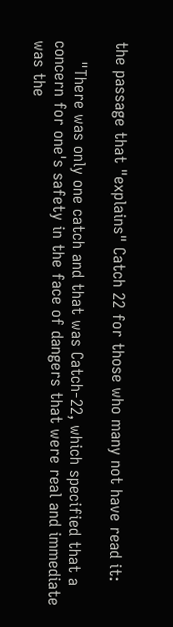the passage that "explains" Catch 22 for those who many not have read it:

    "There was only one catch and that was Catch-22, which specified that a concern for one's safety in the face of dangers that were real and immediate was the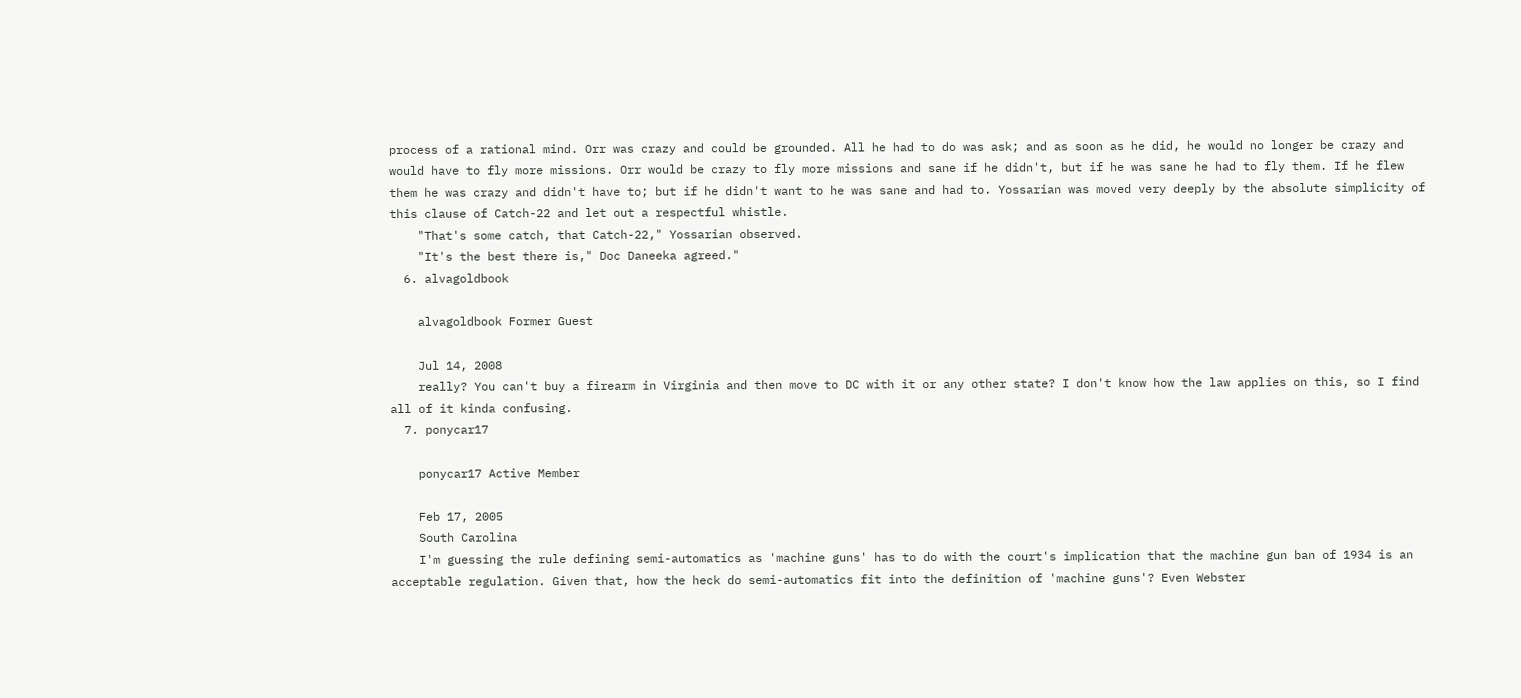process of a rational mind. Orr was crazy and could be grounded. All he had to do was ask; and as soon as he did, he would no longer be crazy and would have to fly more missions. Orr would be crazy to fly more missions and sane if he didn't, but if he was sane he had to fly them. If he flew them he was crazy and didn't have to; but if he didn't want to he was sane and had to. Yossarian was moved very deeply by the absolute simplicity of this clause of Catch-22 and let out a respectful whistle.
    "That's some catch, that Catch-22," Yossarian observed.
    "It's the best there is," Doc Daneeka agreed."
  6. alvagoldbook

    alvagoldbook Former Guest

    Jul 14, 2008
    really? You can't buy a firearm in Virginia and then move to DC with it or any other state? I don't know how the law applies on this, so I find all of it kinda confusing.
  7. ponycar17

    ponycar17 Active Member

    Feb 17, 2005
    South Carolina
    I'm guessing the rule defining semi-automatics as 'machine guns' has to do with the court's implication that the machine gun ban of 1934 is an acceptable regulation. Given that, how the heck do semi-automatics fit into the definition of 'machine guns'? Even Webster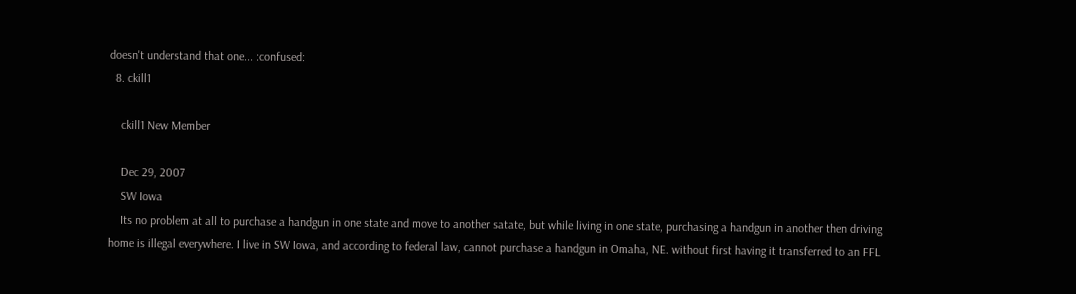doesn't understand that one... :confused:
  8. ckill1

    ckill1 New Member

    Dec 29, 2007
    SW Iowa
    Its no problem at all to purchase a handgun in one state and move to another satate, but while living in one state, purchasing a handgun in another then driving home is illegal everywhere. I live in SW Iowa, and according to federal law, cannot purchase a handgun in Omaha, NE. without first having it transferred to an FFL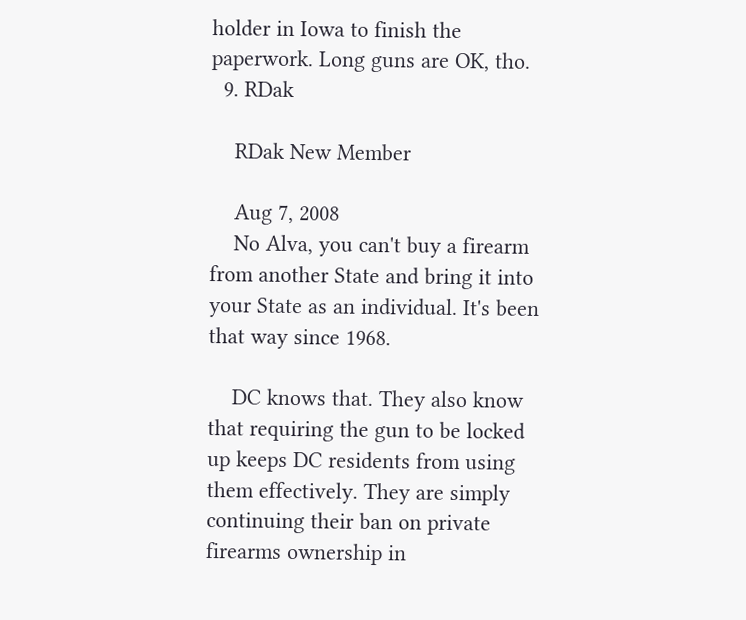holder in Iowa to finish the paperwork. Long guns are OK, tho.
  9. RDak

    RDak New Member

    Aug 7, 2008
    No Alva, you can't buy a firearm from another State and bring it into your State as an individual. It's been that way since 1968.

    DC knows that. They also know that requiring the gun to be locked up keeps DC residents from using them effectively. They are simply continuing their ban on private firearms ownership in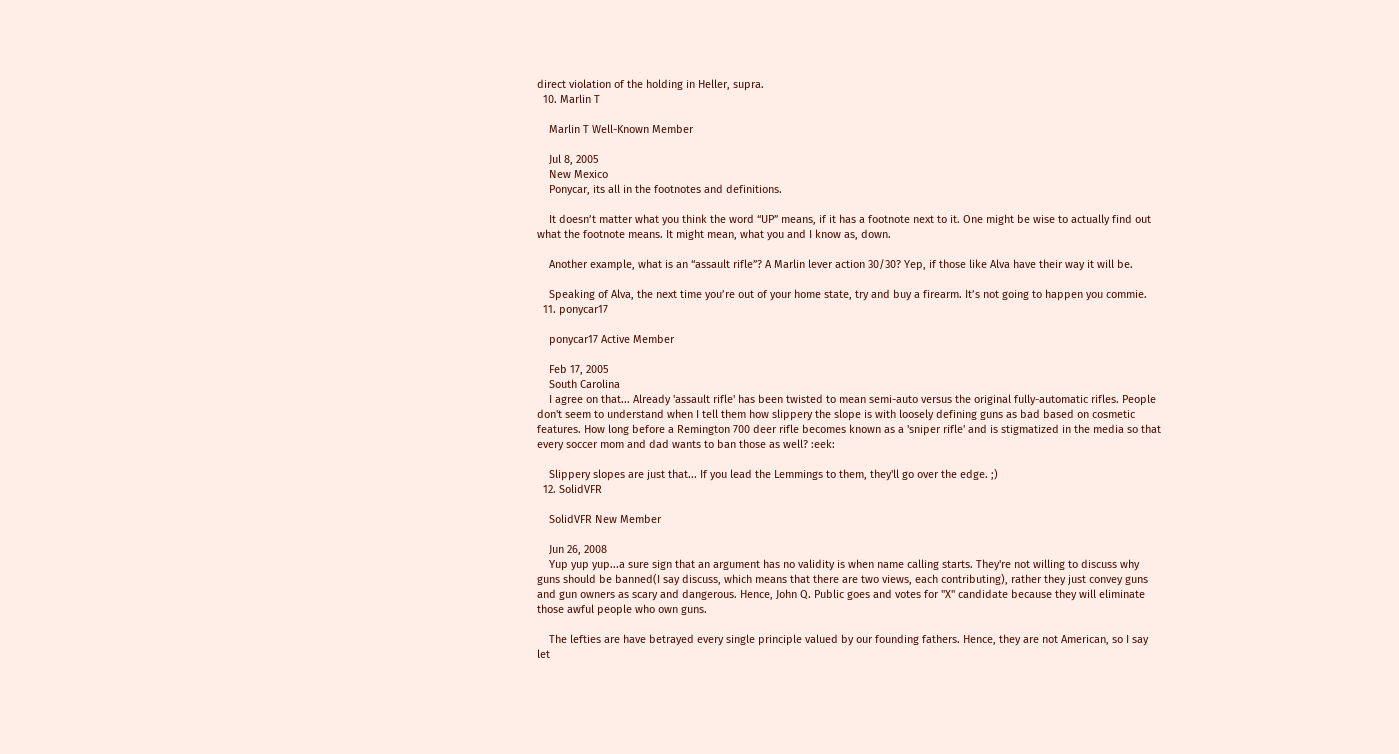direct violation of the holding in Heller, supra.
  10. Marlin T

    Marlin T Well-Known Member

    Jul 8, 2005
    New Mexico
    Ponycar, its all in the footnotes and definitions.

    It doesn’t matter what you think the word “UP” means, if it has a footnote next to it. One might be wise to actually find out what the footnote means. It might mean, what you and I know as, down.

    Another example, what is an “assault rifle”? A Marlin lever action 30/30? Yep, if those like Alva have their way it will be.

    Speaking of Alva, the next time you’re out of your home state, try and buy a firearm. It’s not going to happen you commie.
  11. ponycar17

    ponycar17 Active Member

    Feb 17, 2005
    South Carolina
    I agree on that... Already 'assault rifle' has been twisted to mean semi-auto versus the original fully-automatic rifles. People don't seem to understand when I tell them how slippery the slope is with loosely defining guns as bad based on cosmetic features. How long before a Remington 700 deer rifle becomes known as a 'sniper rifle' and is stigmatized in the media so that every soccer mom and dad wants to ban those as well? :eek:

    Slippery slopes are just that... If you lead the Lemmings to them, they'll go over the edge. ;)
  12. SolidVFR

    SolidVFR New Member

    Jun 26, 2008
    Yup yup yup...a sure sign that an argument has no validity is when name calling starts. They're not willing to discuss why guns should be banned(I say discuss, which means that there are two views, each contributing), rather they just convey guns and gun owners as scary and dangerous. Hence, John Q. Public goes and votes for "X" candidate because they will eliminate those awful people who own guns.

    The lefties are have betrayed every single principle valued by our founding fathers. Hence, they are not American, so I say let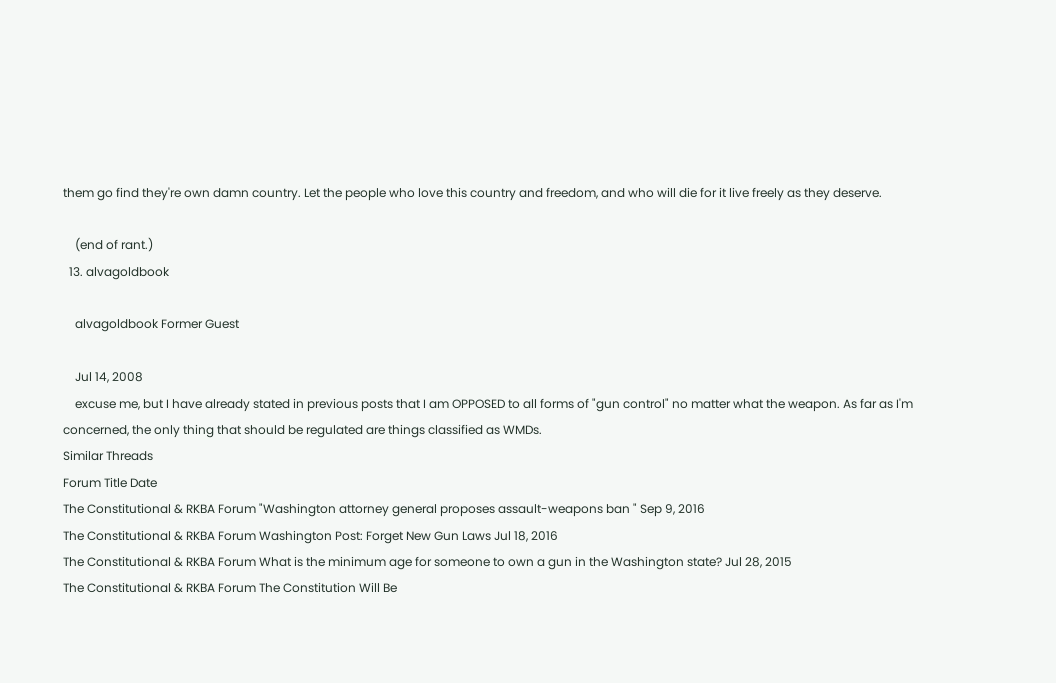them go find they're own damn country. Let the people who love this country and freedom, and who will die for it live freely as they deserve.

    (end of rant.)
  13. alvagoldbook

    alvagoldbook Former Guest

    Jul 14, 2008
    excuse me, but I have already stated in previous posts that I am OPPOSED to all forms of "gun control" no matter what the weapon. As far as I'm concerned, the only thing that should be regulated are things classified as WMDs.
Similar Threads
Forum Title Date
The Constitutional & RKBA Forum "Washington attorney general proposes assault-weapons ban " Sep 9, 2016
The Constitutional & RKBA Forum Washington Post: Forget New Gun Laws Jul 18, 2016
The Constitutional & RKBA Forum What is the minimum age for someone to own a gun in the Washington state? Jul 28, 2015
The Constitutional & RKBA Forum The Constitution Will Be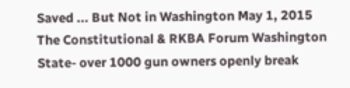Saved ... But Not in Washington May 1, 2015
The Constitutional & RKBA Forum Washington State- over 1000 gun owners openly break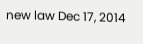new law Dec 17, 2014